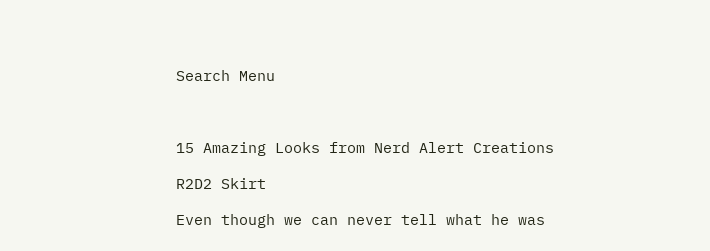Search Menu



15 Amazing Looks from Nerd Alert Creations

R2D2 Skirt

Even though we can never tell what he was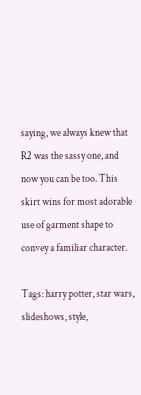saying, we always knew that R2 was the sassy one, and now you can be too. This skirt wins for most adorable use of garment shape to convey a familiar character.

Tags: harry potter, star wars, slideshows, style,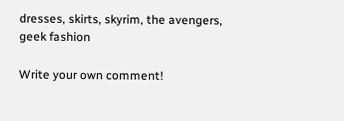dresses, skirts, skyrim, the avengers, geek fashion

Write your own comment!